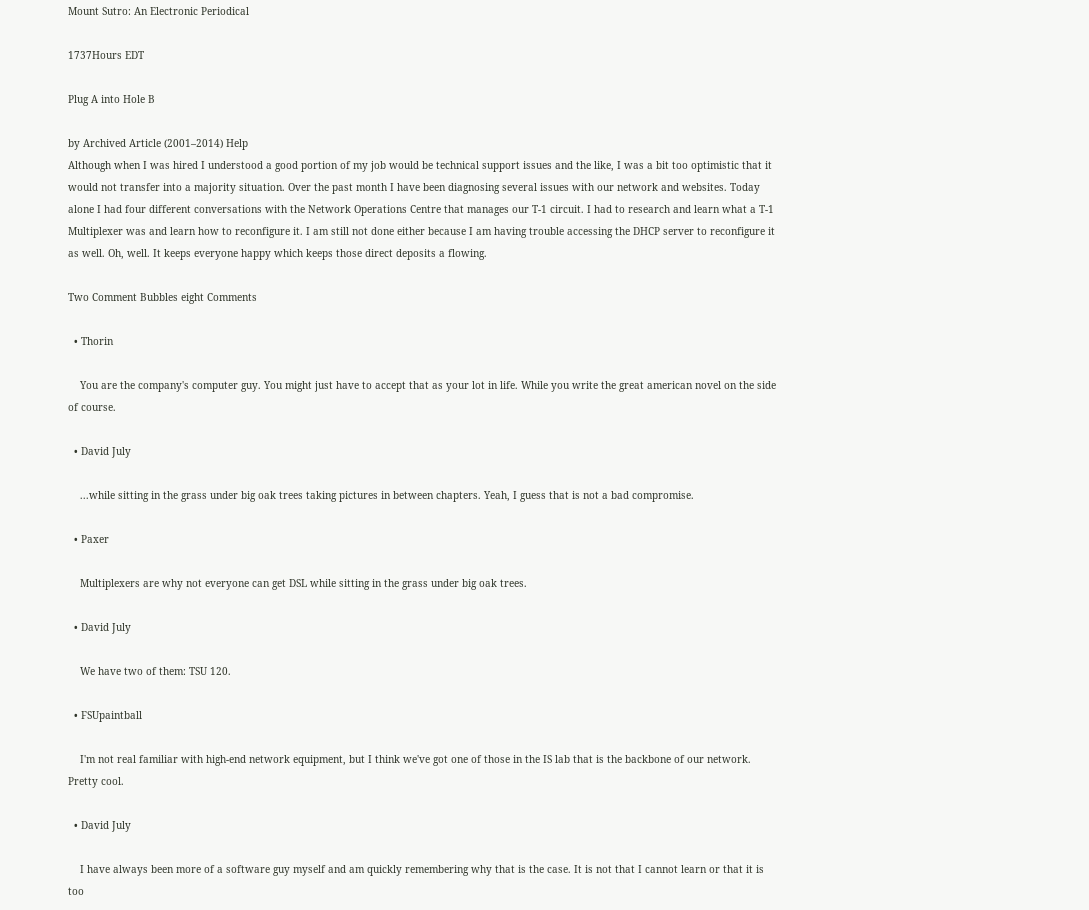Mount Sutro: An Electronic Periodical

1737Hours EDT

Plug A into Hole B

by Archived Article (2001–2014) Help
Although when I was hired I understood a good portion of my job would be technical support issues and the like, I was a bit too optimistic that it would not transfer into a majority situation. Over the past month I have been diagnosing several issues with our network and websites. Today alone I had four different conversations with the Network Operations Centre that manages our T-1 circuit. I had to research and learn what a T-1 Multiplexer was and learn how to reconfigure it. I am still not done either because I am having trouble accessing the DHCP server to reconfigure it as well. Oh, well. It keeps everyone happy which keeps those direct deposits a flowing.

Two Comment Bubbles eight Comments

  • Thorin

    You are the company's computer guy. You might just have to accept that as your lot in life. While you write the great american novel on the side of course.

  • David July

    ...while sitting in the grass under big oak trees taking pictures in between chapters. Yeah, I guess that is not a bad compromise.

  • Paxer

    Multiplexers are why not everyone can get DSL while sitting in the grass under big oak trees.

  • David July

    We have two of them: TSU 120.

  • FSUpaintball

    I'm not real familiar with high-end network equipment, but I think we've got one of those in the IS lab that is the backbone of our network. Pretty cool.

  • David July

    I have always been more of a software guy myself and am quickly remembering why that is the case. It is not that I cannot learn or that it is too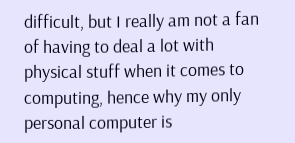difficult, but I really am not a fan of having to deal a lot with physical stuff when it comes to computing, hence why my only personal computer is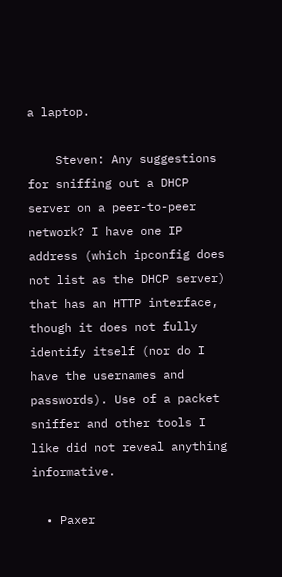a laptop.

    Steven: Any suggestions for sniffing out a DHCP server on a peer-to-peer network? I have one IP address (which ipconfig does not list as the DHCP server) that has an HTTP interface, though it does not fully identify itself (nor do I have the usernames and passwords). Use of a packet sniffer and other tools I like did not reveal anything informative.

  • Paxer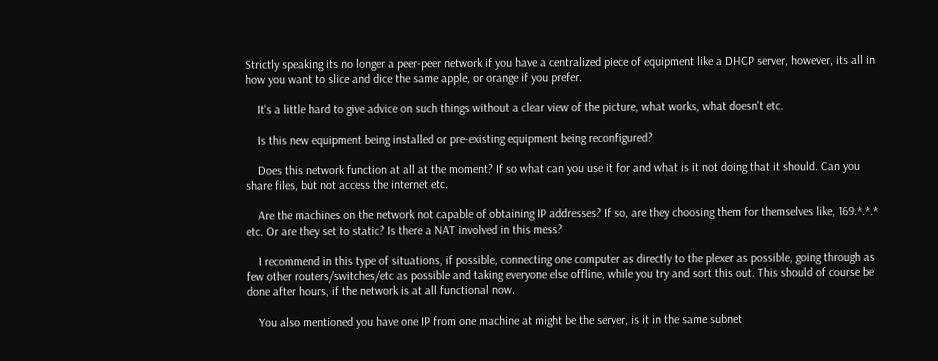Strictly speaking its no longer a peer-peer network if you have a centralized piece of equipment like a DHCP server, however, its all in how you want to slice and dice the same apple, or orange if you prefer.

    It's a little hard to give advice on such things without a clear view of the picture, what works, what doesn't etc.

    Is this new equipment being installed or pre-existing equipment being reconfigured?

    Does this network function at all at the moment? If so what can you use it for and what is it not doing that it should. Can you share files, but not access the internet etc.

    Are the machines on the network not capable of obtaining IP addresses? If so, are they choosing them for themselves like, 169.*.*.* etc. Or are they set to static? Is there a NAT involved in this mess?

    I recommend in this type of situations, if possible, connecting one computer as directly to the plexer as possible, going through as few other routers/switches/etc as possible and taking everyone else offline, while you try and sort this out. This should of course be done after hours, if the network is at all functional now.

    You also mentioned you have one IP from one machine at might be the server, is it in the same subnet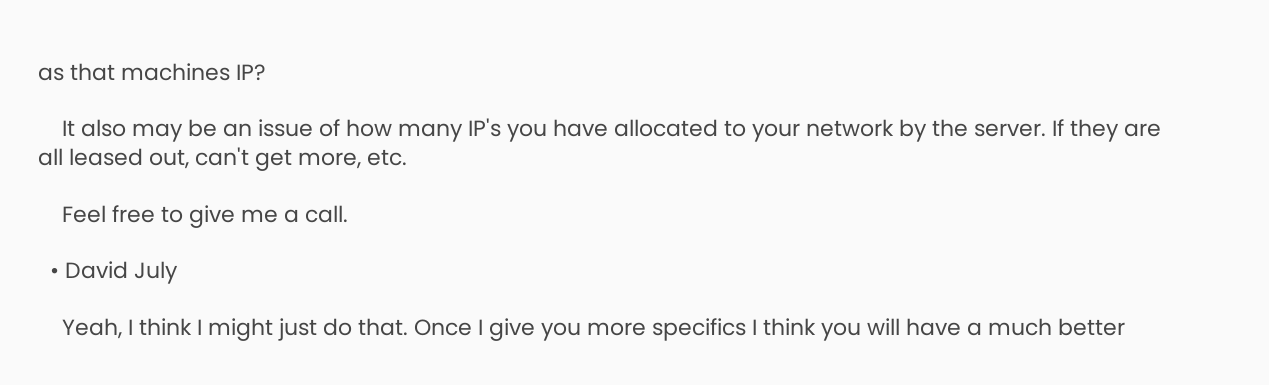as that machines IP?

    It also may be an issue of how many IP's you have allocated to your network by the server. If they are all leased out, can't get more, etc.

    Feel free to give me a call.

  • David July

    Yeah, I think I might just do that. Once I give you more specifics I think you will have a much better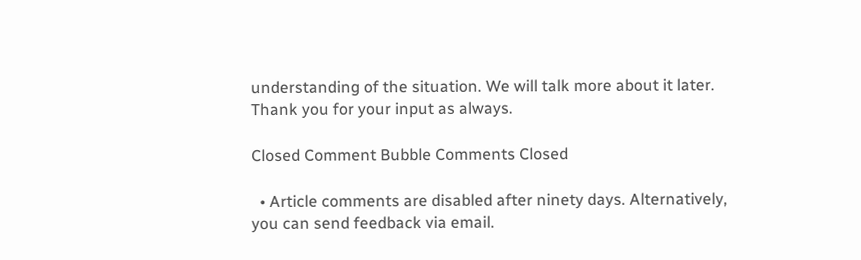understanding of the situation. We will talk more about it later. Thank you for your input as always.

Closed Comment Bubble Comments Closed

  • Article comments are disabled after ninety days. Alternatively, you can send feedback via email.